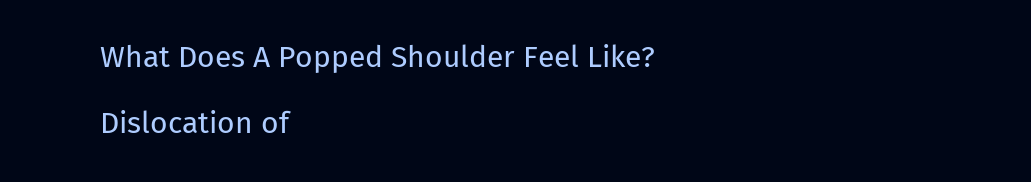What Does A Popped Shoulder Feel Like?

Dislocation of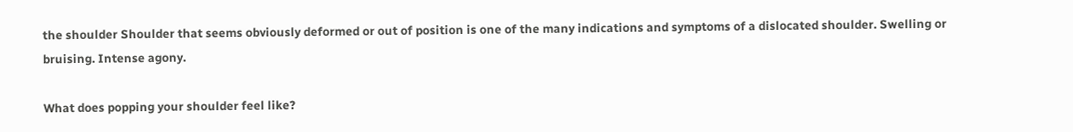the shoulder Shoulder that seems obviously deformed or out of position is one of the many indications and symptoms of a dislocated shoulder. Swelling or bruising. Intense agony.

What does popping your shoulder feel like?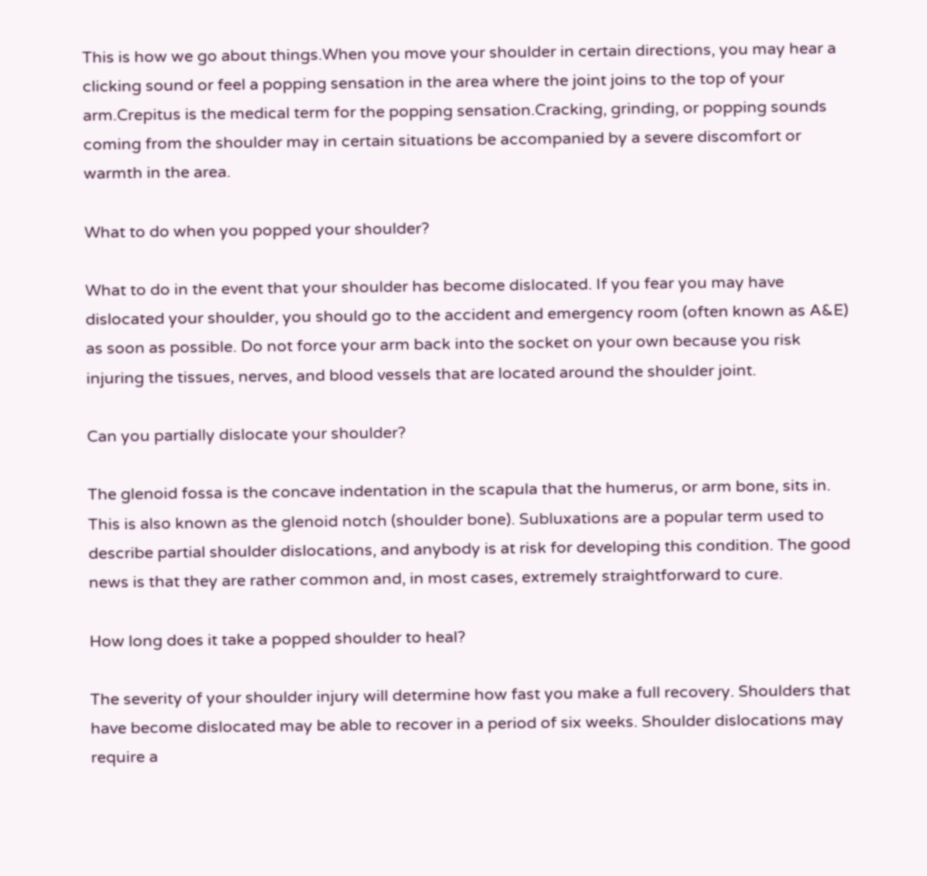This is how we go about things.When you move your shoulder in certain directions, you may hear a clicking sound or feel a popping sensation in the area where the joint joins to the top of your arm.Crepitus is the medical term for the popping sensation.Cracking, grinding, or popping sounds coming from the shoulder may in certain situations be accompanied by a severe discomfort or warmth in the area.

What to do when you popped your shoulder?

What to do in the event that your shoulder has become dislocated. If you fear you may have dislocated your shoulder, you should go to the accident and emergency room (often known as A&E) as soon as possible. Do not force your arm back into the socket on your own because you risk injuring the tissues, nerves, and blood vessels that are located around the shoulder joint.

Can you partially dislocate your shoulder?

The glenoid fossa is the concave indentation in the scapula that the humerus, or arm bone, sits in. This is also known as the glenoid notch (shoulder bone). Subluxations are a popular term used to describe partial shoulder dislocations, and anybody is at risk for developing this condition. The good news is that they are rather common and, in most cases, extremely straightforward to cure.

How long does it take a popped shoulder to heal?

The severity of your shoulder injury will determine how fast you make a full recovery. Shoulders that have become dislocated may be able to recover in a period of six weeks. Shoulder dislocations may require a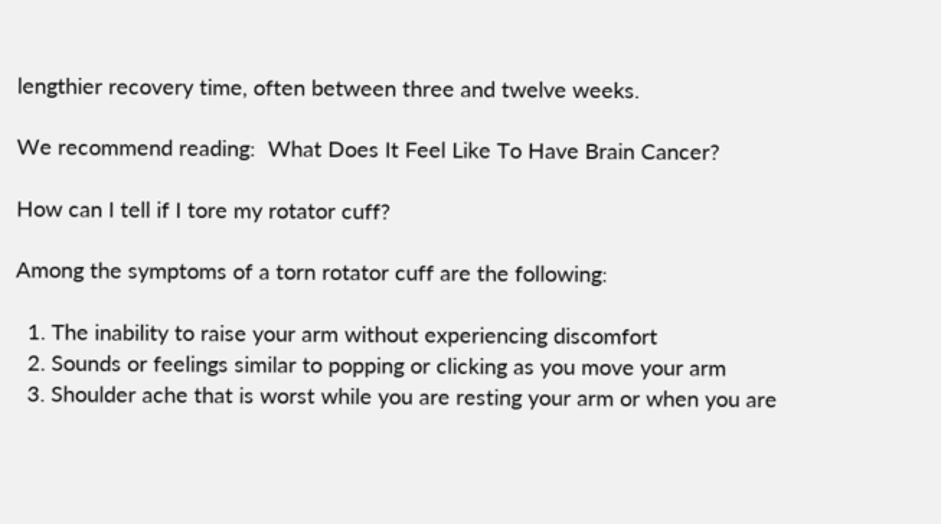lengthier recovery time, often between three and twelve weeks.

We recommend reading:  What Does It Feel Like To Have Brain Cancer?

How can I tell if I tore my rotator cuff?

Among the symptoms of a torn rotator cuff are the following:

  1. The inability to raise your arm without experiencing discomfort
  2. Sounds or feelings similar to popping or clicking as you move your arm
  3. Shoulder ache that is worst while you are resting your arm or when you are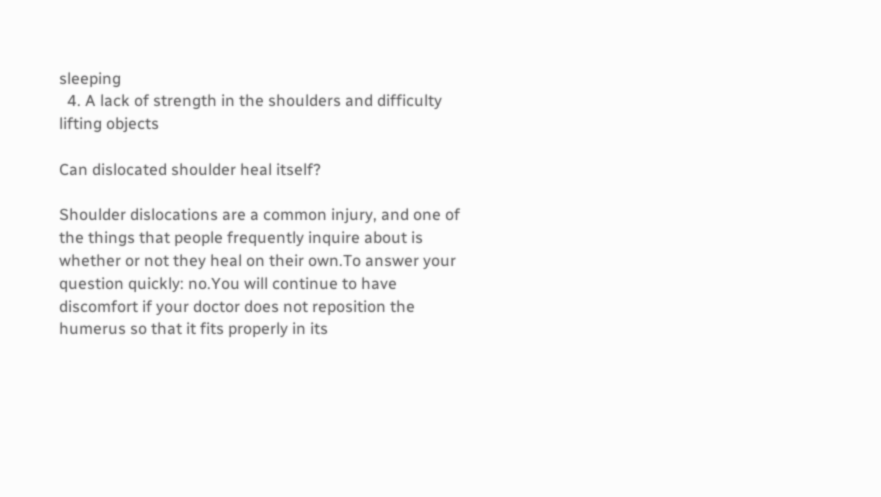sleeping
  4. A lack of strength in the shoulders and difficulty lifting objects

Can dislocated shoulder heal itself?

Shoulder dislocations are a common injury, and one of the things that people frequently inquire about is whether or not they heal on their own.To answer your question quickly: no.You will continue to have discomfort if your doctor does not reposition the humerus so that it fits properly in its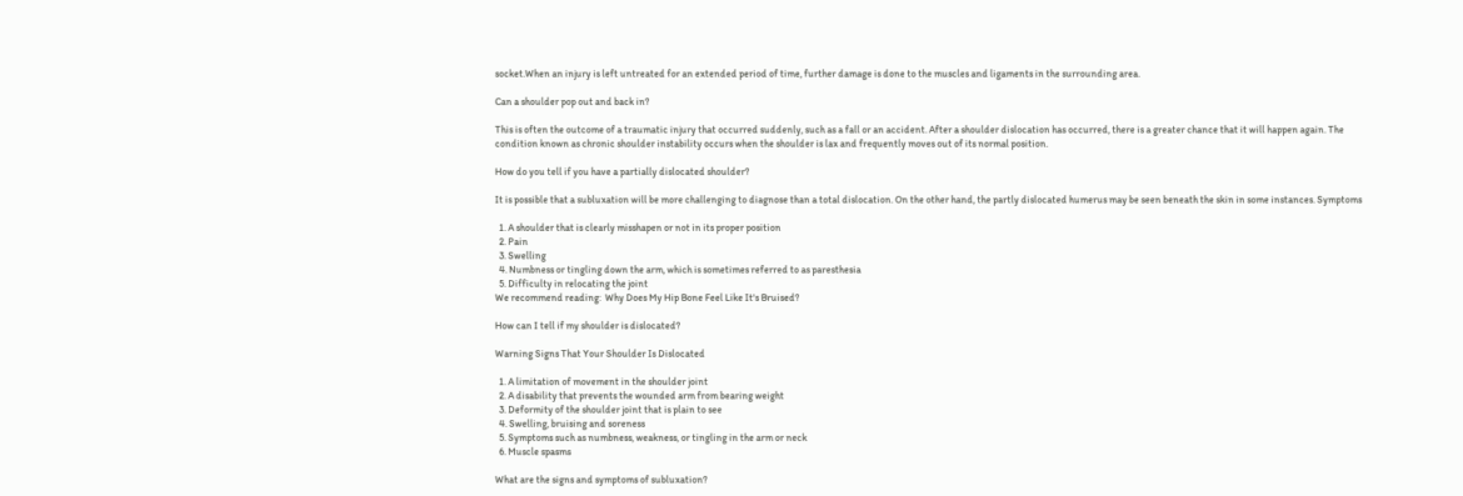socket.When an injury is left untreated for an extended period of time, further damage is done to the muscles and ligaments in the surrounding area.

Can a shoulder pop out and back in?

This is often the outcome of a traumatic injury that occurred suddenly, such as a fall or an accident. After a shoulder dislocation has occurred, there is a greater chance that it will happen again. The condition known as chronic shoulder instability occurs when the shoulder is lax and frequently moves out of its normal position.

How do you tell if you have a partially dislocated shoulder?

It is possible that a subluxation will be more challenging to diagnose than a total dislocation. On the other hand, the partly dislocated humerus may be seen beneath the skin in some instances. Symptoms

  1. A shoulder that is clearly misshapen or not in its proper position
  2. Pain
  3. Swelling
  4. Numbness or tingling down the arm, which is sometimes referred to as paresthesia
  5. Difficulty in relocating the joint
We recommend reading:  Why Does My Hip Bone Feel Like It's Bruised?

How can I tell if my shoulder is dislocated?

Warning Signs That Your Shoulder Is Dislocated

  1. A limitation of movement in the shoulder joint
  2. A disability that prevents the wounded arm from bearing weight
  3. Deformity of the shoulder joint that is plain to see
  4. Swelling, bruising and soreness
  5. Symptoms such as numbness, weakness, or tingling in the arm or neck
  6. Muscle spasms

What are the signs and symptoms of subluxation?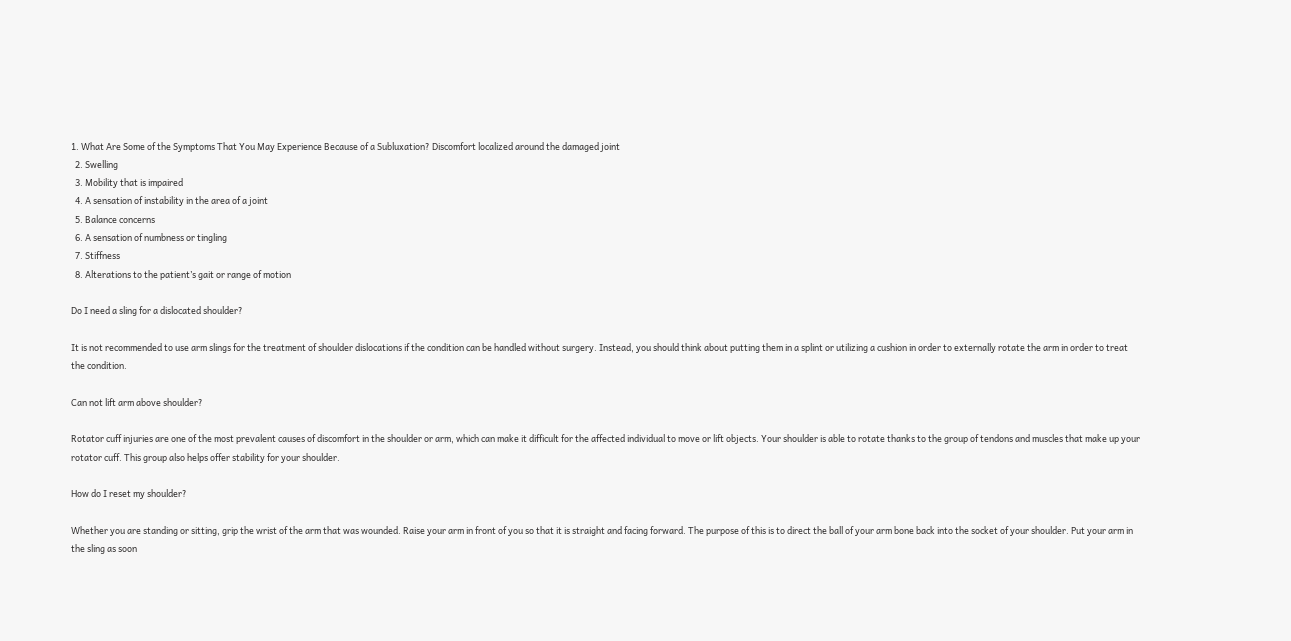1. What Are Some of the Symptoms That You May Experience Because of a Subluxation? Discomfort localized around the damaged joint
  2. Swelling
  3. Mobility that is impaired
  4. A sensation of instability in the area of a joint
  5. Balance concerns
  6. A sensation of numbness or tingling
  7. Stiffness
  8. Alterations to the patient’s gait or range of motion

Do I need a sling for a dislocated shoulder?

It is not recommended to use arm slings for the treatment of shoulder dislocations if the condition can be handled without surgery. Instead, you should think about putting them in a splint or utilizing a cushion in order to externally rotate the arm in order to treat the condition.

Can not lift arm above shoulder?

Rotator cuff injuries are one of the most prevalent causes of discomfort in the shoulder or arm, which can make it difficult for the affected individual to move or lift objects. Your shoulder is able to rotate thanks to the group of tendons and muscles that make up your rotator cuff. This group also helps offer stability for your shoulder.

How do I reset my shoulder?

Whether you are standing or sitting, grip the wrist of the arm that was wounded. Raise your arm in front of you so that it is straight and facing forward. The purpose of this is to direct the ball of your arm bone back into the socket of your shoulder. Put your arm in the sling as soon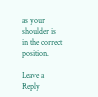as your shoulder is in the correct position.

Leave a Reply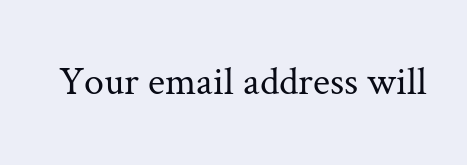Your email address will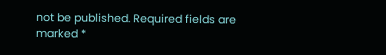not be published. Required fields are marked *